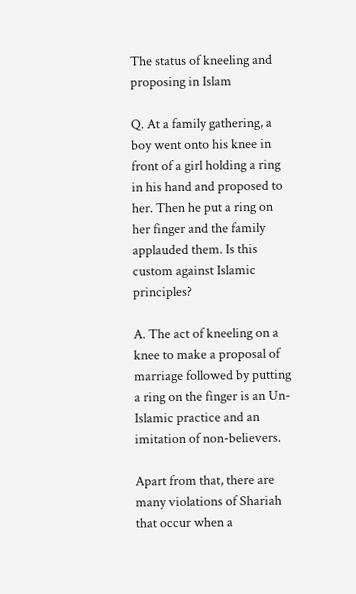The status of kneeling and proposing in Islam

Q. At a family gathering, a boy went onto his knee in front of a girl holding a ring in his hand and proposed to her. Then he put a ring on her finger and the family applauded them. Is this custom against Islamic principles?

A. The act of kneeling on a knee to make a proposal of marriage followed by putting a ring on the finger is an Un-Islamic practice and an imitation of non-believers.

Apart from that, there are many violations of Shariah that occur when a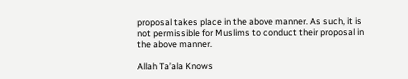proposal takes place in the above manner. As such, it is not permissible for Muslims to conduct their proposal in the above manner.

Allah Ta’ala Knows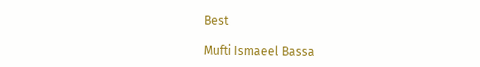Best

Mufti Ismaeel Bassa